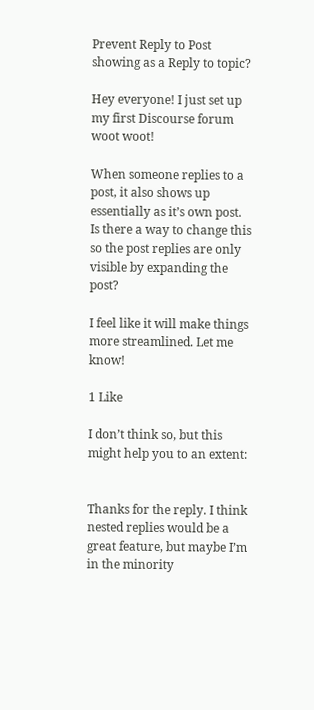Prevent Reply to Post showing as a Reply to topic?

Hey everyone! I just set up my first Discourse forum woot woot!

When someone replies to a post, it also shows up essentially as it’s own post. Is there a way to change this so the post replies are only visible by expanding the post?

I feel like it will make things more streamlined. Let me know!

1 Like

I don’t think so, but this might help you to an extent:


Thanks for the reply. I think nested replies would be a great feature, but maybe I’m in the minority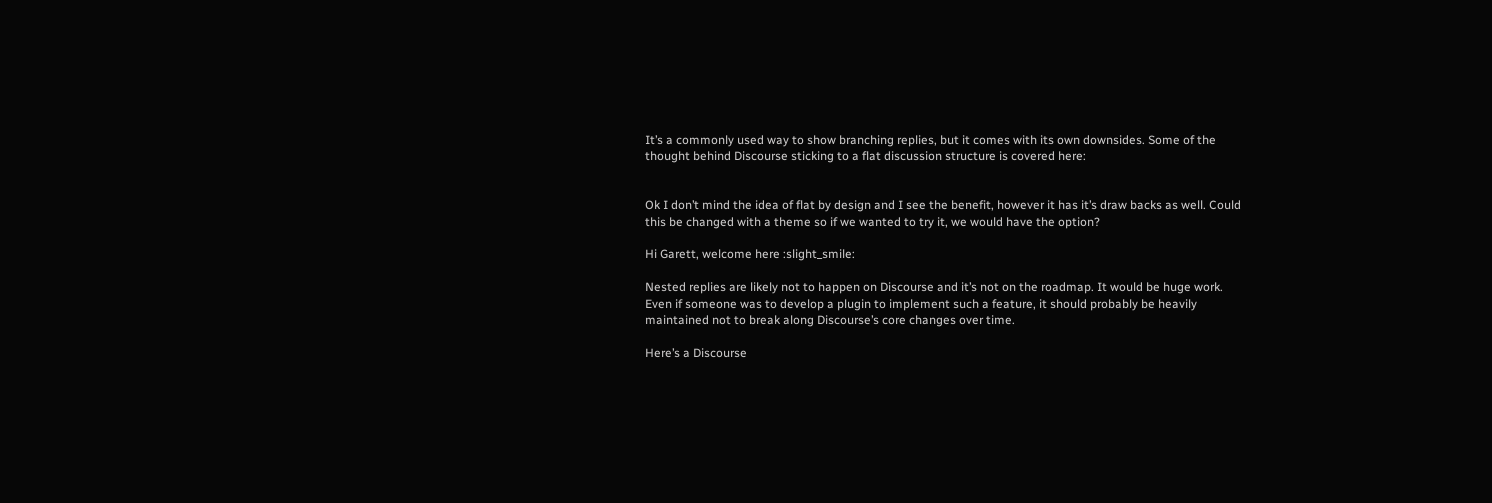It’s a commonly used way to show branching replies, but it comes with its own downsides. Some of the thought behind Discourse sticking to a flat discussion structure is covered here:


Ok I don’t mind the idea of flat by design and I see the benefit, however it has it’s draw backs as well. Could this be changed with a theme so if we wanted to try it, we would have the option?

Hi Garett, welcome here :slight_smile:

Nested replies are likely not to happen on Discourse and it’s not on the roadmap. It would be huge work.
Even if someone was to develop a plugin to implement such a feature, it should probably be heavily maintained not to break along Discourse’s core changes over time.

Here’s a Discourse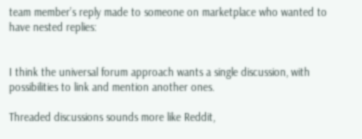team member’s reply made to someone on marketplace who wanted to have nested replies:


I think the universal forum approach wants a single discussion, with possibilities to link and mention another ones.

Threaded discussions sounds more like Reddit,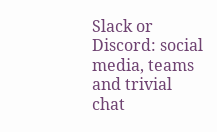Slack or Discord: social media, teams and trivial chat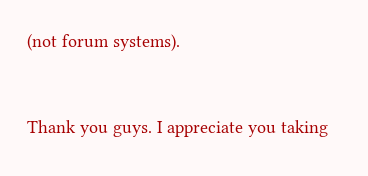(not forum systems).


Thank you guys. I appreciate you taking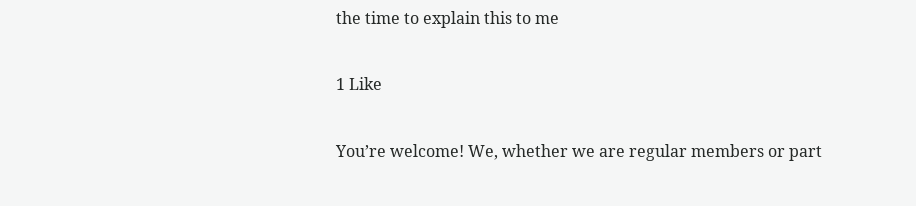the time to explain this to me

1 Like

You’re welcome! We, whether we are regular members or part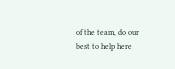of the team, do our best to help here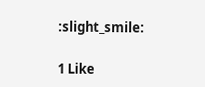:slight_smile:

1 Like